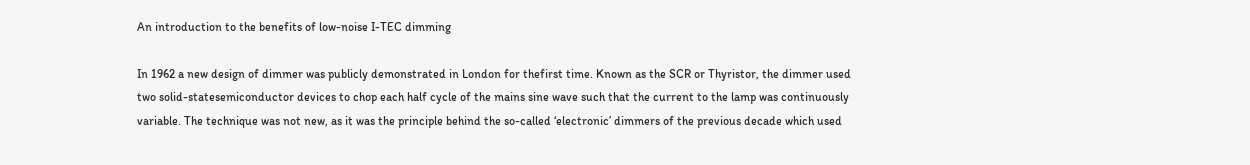An introduction to the benefits of low-noise I-TEC dimming

In 1962 a new design of dimmer was publicly demonstrated in London for thefirst time. Known as the SCR or Thyristor, the dimmer used two solid-statesemiconductor devices to chop each half cycle of the mains sine wave such that the current to the lamp was continuously variable. The technique was not new, as it was the principle behind the so-called ‘electronic’ dimmers of the previous decade which used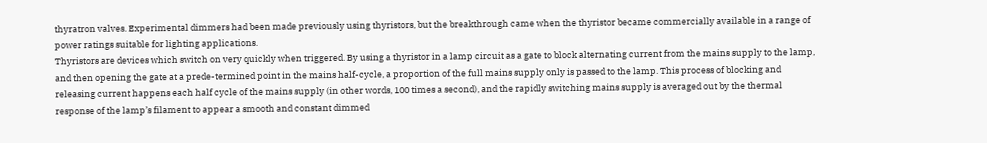thyratron valves. Experimental dimmers had been made previously using thyristors, but the breakthrough came when the thyristor became commercially available in a range of power ratings suitable for lighting applications.
Thyristors are devices which switch on very quickly when triggered. By using a thyristor in a lamp circuit as a gate to block alternating current from the mains supply to the lamp, and then opening the gate at a prede-termined point in the mains half-cycle, a proportion of the full mains supply only is passed to the lamp. This process of blocking and releasing current happens each half cycle of the mains supply (in other words, 100 times a second), and the rapidly switching mains supply is averaged out by the thermal response of the lamp’s filament to appear a smooth and constant dimmed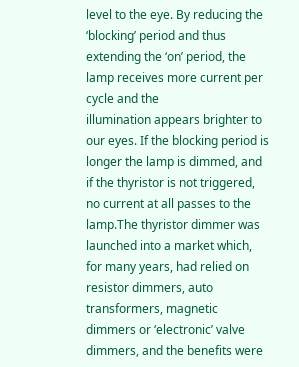level to the eye. By reducing the ‘blocking’ period and thus extending the ‘on’ period, the lamp receives more current per cycle and the
illumination appears brighter to our eyes. If the blocking period is longer the lamp is dimmed, and if the thyristor is not triggered, no current at all passes to the lamp.The thyristor dimmer was launched into a market which, for many years, had relied on resistor dimmers, auto transformers, magnetic dimmers or ‘electronic’ valve dimmers, and the benefits were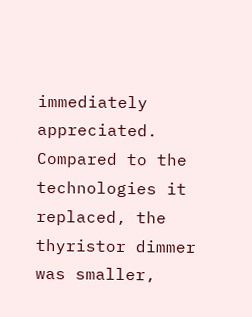immediately appreciated. Compared to the technologies it replaced, the thyristor dimmer was smaller,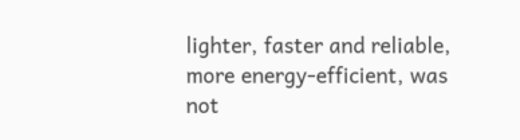lighter, faster and reliable, more energy-efficient, was not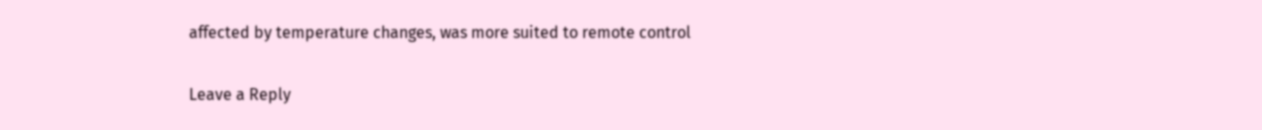affected by temperature changes, was more suited to remote control

Leave a Reply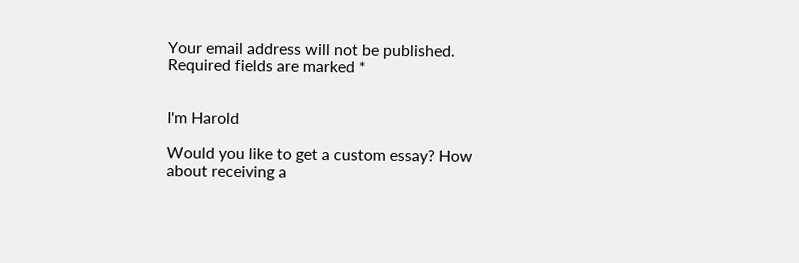Your email address will not be published. Required fields are marked *


I'm Harold

Would you like to get a custom essay? How about receiving a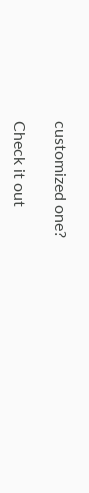customized one?

Check it out